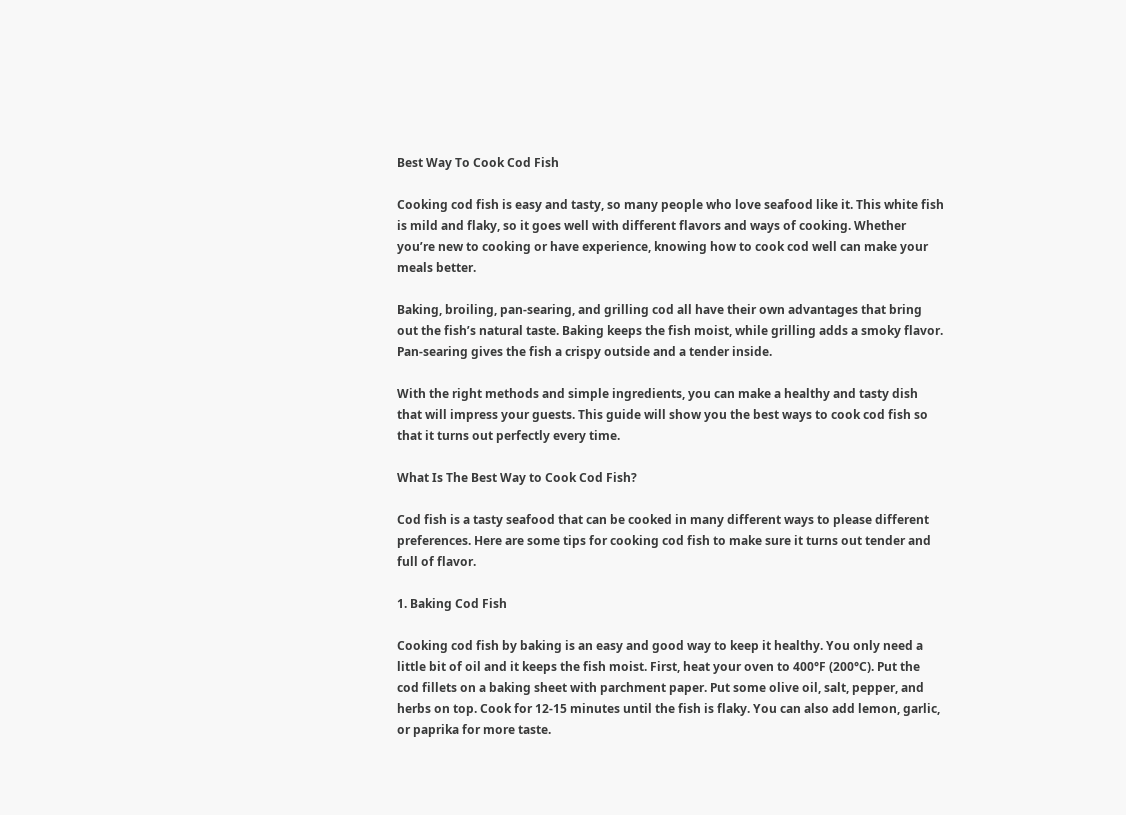Best Way To Cook Cod Fish

Cooking cod fish is easy and tasty, so many people who love seafood like it. This white fish is mild and flaky, so it goes well with different flavors and ways of cooking. Whether you’re new to cooking or have experience, knowing how to cook cod well can make your meals better.

Baking, broiling, pan-searing, and grilling cod all have their own advantages that bring out the fish’s natural taste. Baking keeps the fish moist, while grilling adds a smoky flavor. Pan-searing gives the fish a crispy outside and a tender inside.

With the right methods and simple ingredients, you can make a healthy and tasty dish that will impress your guests. This guide will show you the best ways to cook cod fish so that it turns out perfectly every time.

What Is The Best Way to Cook Cod Fish?

Cod fish is a tasty seafood that can be cooked in many different ways to please different preferences. Here are some tips for cooking cod fish to make sure it turns out tender and full of flavor.

1. Baking Cod Fish

Cooking cod fish by baking is an easy and good way to keep it healthy. You only need a little bit of oil and it keeps the fish moist. First, heat your oven to 400°F (200°C). Put the cod fillets on a baking sheet with parchment paper. Put some olive oil, salt, pepper, and herbs on top. Cook for 12-15 minutes until the fish is flaky. You can also add lemon, garlic, or paprika for more taste.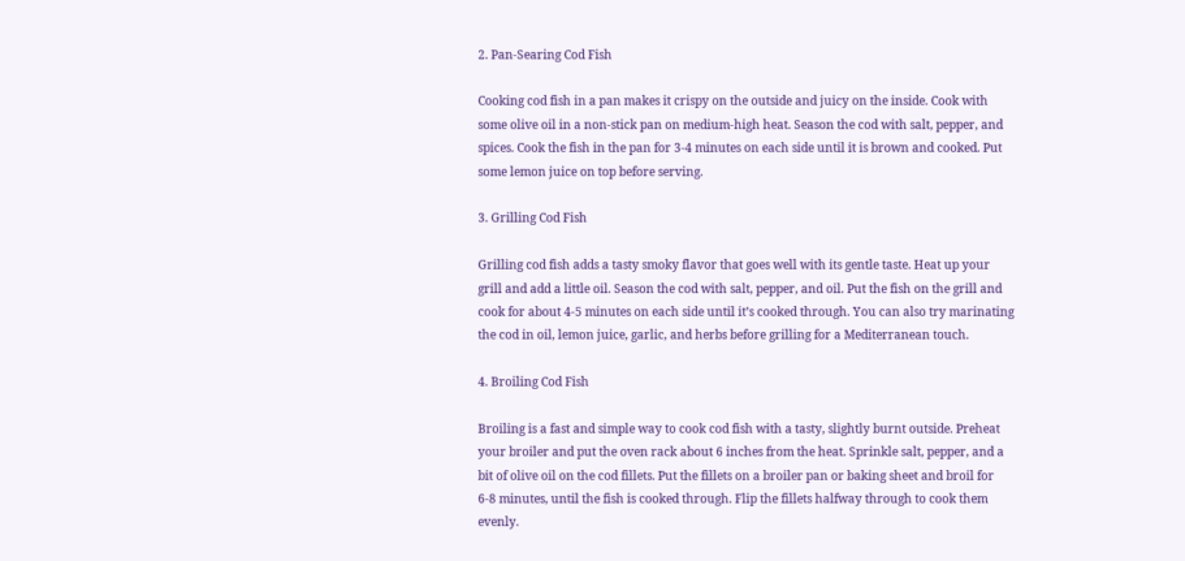2. Pan-Searing Cod Fish

Cooking cod fish in a pan makes it crispy on the outside and juicy on the inside. Cook with some olive oil in a non-stick pan on medium-high heat. Season the cod with salt, pepper, and spices. Cook the fish in the pan for 3-4 minutes on each side until it is brown and cooked. Put some lemon juice on top before serving.

3. Grilling Cod Fish

Grilling cod fish adds a tasty smoky flavor that goes well with its gentle taste. Heat up your grill and add a little oil. Season the cod with salt, pepper, and oil. Put the fish on the grill and cook for about 4-5 minutes on each side until it’s cooked through. You can also try marinating the cod in oil, lemon juice, garlic, and herbs before grilling for a Mediterranean touch.

4. Broiling Cod Fish

Broiling is a fast and simple way to cook cod fish with a tasty, slightly burnt outside. Preheat your broiler and put the oven rack about 6 inches from the heat. Sprinkle salt, pepper, and a bit of olive oil on the cod fillets. Put the fillets on a broiler pan or baking sheet and broil for 6-8 minutes, until the fish is cooked through. Flip the fillets halfway through to cook them evenly.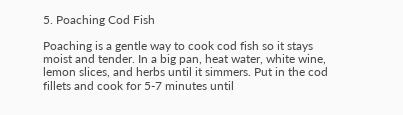5. Poaching Cod Fish

Poaching is a gentle way to cook cod fish so it stays moist and tender. In a big pan, heat water, white wine, lemon slices, and herbs until it simmers. Put in the cod fillets and cook for 5-7 minutes until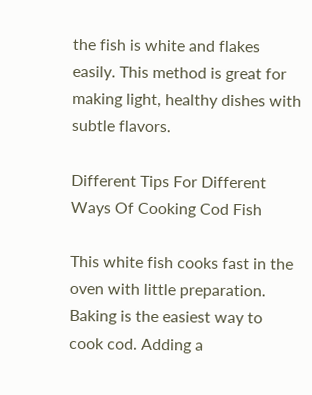the fish is white and flakes easily. This method is great for making light, healthy dishes with subtle flavors.

Different Tips For Different Ways Of Cooking Cod Fish

This white fish cooks fast in the oven with little preparation. Baking is the easiest way to cook cod. Adding a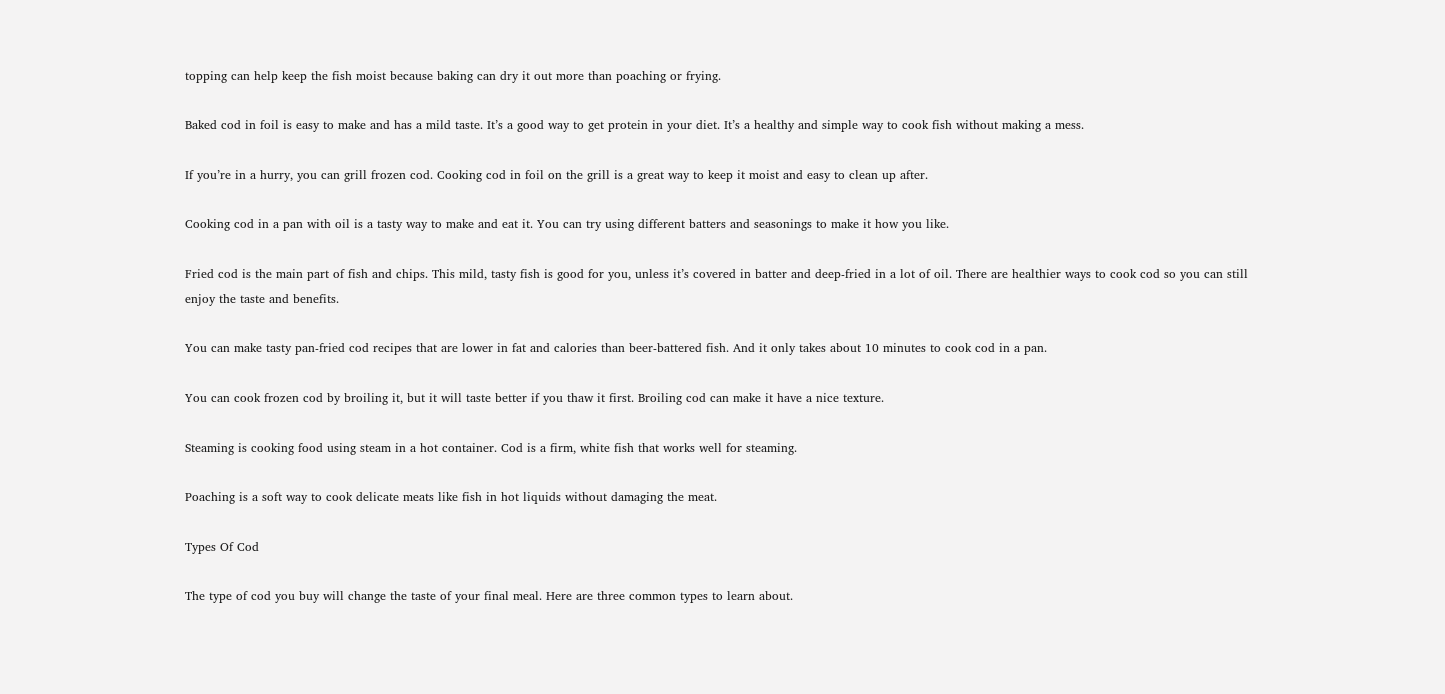topping can help keep the fish moist because baking can dry it out more than poaching or frying.

Baked cod in foil is easy to make and has a mild taste. It’s a good way to get protein in your diet. It’s a healthy and simple way to cook fish without making a mess.

If you’re in a hurry, you can grill frozen cod. Cooking cod in foil on the grill is a great way to keep it moist and easy to clean up after.

Cooking cod in a pan with oil is a tasty way to make and eat it. You can try using different batters and seasonings to make it how you like.

Fried cod is the main part of fish and chips. This mild, tasty fish is good for you, unless it’s covered in batter and deep-fried in a lot of oil. There are healthier ways to cook cod so you can still enjoy the taste and benefits.

You can make tasty pan-fried cod recipes that are lower in fat and calories than beer-battered fish. And it only takes about 10 minutes to cook cod in a pan.

You can cook frozen cod by broiling it, but it will taste better if you thaw it first. Broiling cod can make it have a nice texture.

Steaming is cooking food using steam in a hot container. Cod is a firm, white fish that works well for steaming.

Poaching is a soft way to cook delicate meats like fish in hot liquids without damaging the meat.

Types Of Cod

The type of cod you buy will change the taste of your final meal. Here are three common types to learn about.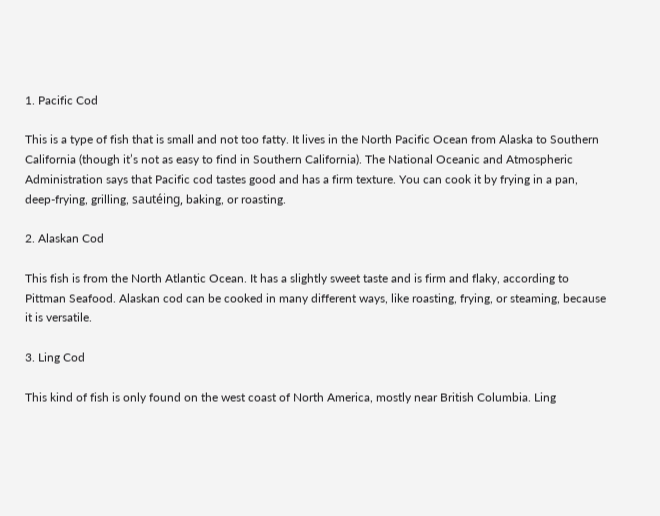1. Pacific Cod

This is a type of fish that is small and not too fatty. It lives in the North Pacific Ocean from Alaska to Southern California (though it’s not as easy to find in Southern California). The National Oceanic and Atmospheric Administration says that Pacific cod tastes good and has a firm texture. You can cook it by frying in a pan, deep-frying, grilling, sautéing, baking, or roasting.

2. Alaskan Cod

This fish is from the North Atlantic Ocean. It has a slightly sweet taste and is firm and flaky, according to Pittman Seafood. Alaskan cod can be cooked in many different ways, like roasting, frying, or steaming, because it is versatile.

3. Ling Cod

This kind of fish is only found on the west coast of North America, mostly near British Columbia. Ling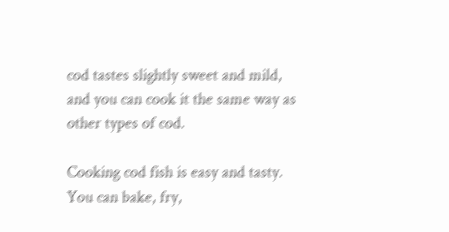cod tastes slightly sweet and mild, and you can cook it the same way as other types of cod.

Cooking cod fish is easy and tasty. You can bake, fry,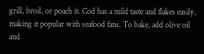grill, broil, or poach it. Cod has a mild taste and flakes easily, making it popular with seafood fans. To bake, add olive oil and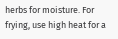herbs for moisture. For frying, use high heat for a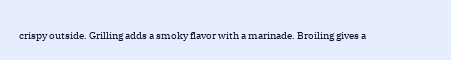crispy outside. Grilling adds a smoky flavor with a marinade. Broiling gives a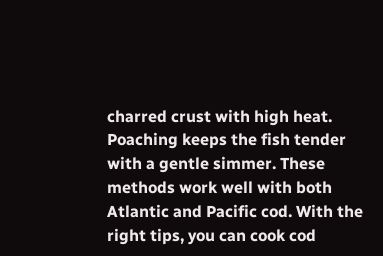charred crust with high heat. Poaching keeps the fish tender with a gentle simmer. These methods work well with both Atlantic and Pacific cod. With the right tips, you can cook cod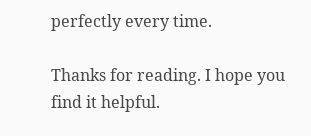perfectly every time.

Thanks for reading. I hope you find it helpful.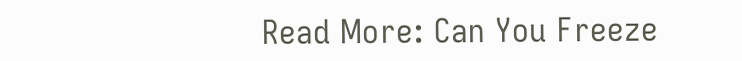Read More: Can You Freeze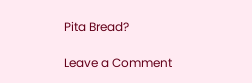Pita Bread?

Leave a Comment